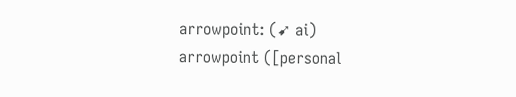arrowpoint: (➹ ai)
arrowpoint ([personal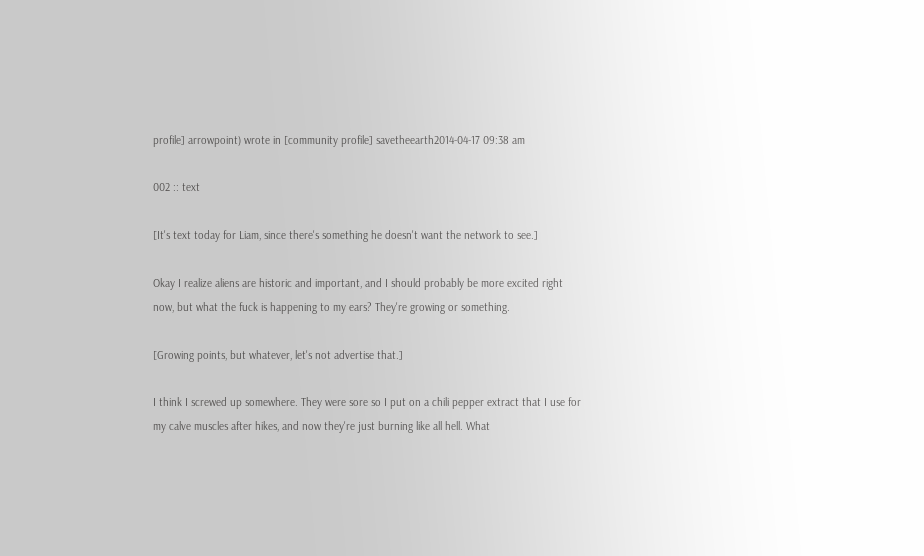profile] arrowpoint) wrote in [community profile] savetheearth2014-04-17 09:38 am

002 :: text

[It's text today for Liam, since there's something he doesn't want the network to see.]

Okay I realize aliens are historic and important, and I should probably be more excited right now, but what the fuck is happening to my ears? They're growing or something.

[Growing points, but whatever, let's not advertise that.]

I think I screwed up somewhere. They were sore so I put on a chili pepper extract that I use for my calve muscles after hikes, and now they're just burning like all hell. What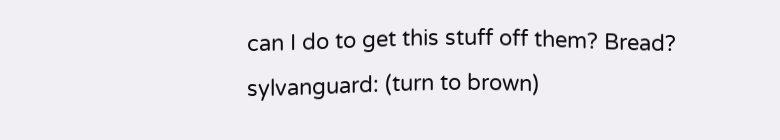can I do to get this stuff off them? Bread?
sylvanguard: (turn to brown)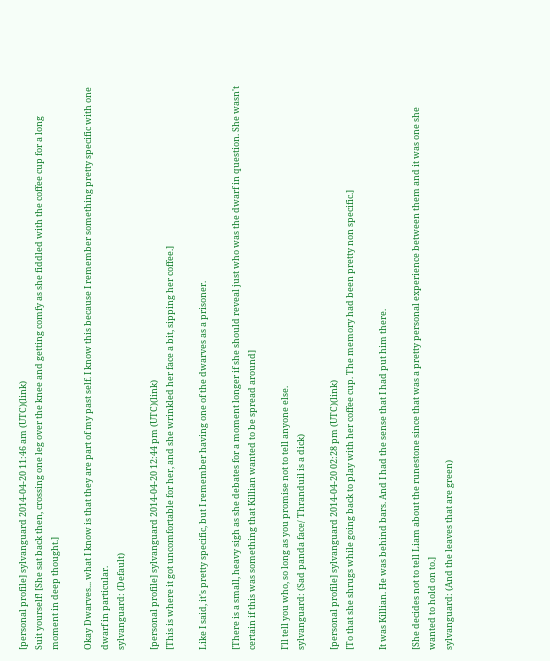[personal profile] sylvanguard 2014-04-20 11:46 am (UTC)(link)
Suit yourself! [She sat back then, crossing one leg over the knee and getting comfy as she fiddled with the coffee cup for a long moment in deep thought.]

Okay Dwarves... what I know is that they are part of my past self. I know this because I remember something pretty specific with one dwarf in particular.
sylvanguard: (Default)

[personal profile] sylvanguard 2014-04-20 12:44 pm (UTC)(link)
[This is where it got uncomfortable for her, and she wrinkled her face a bit, sipping her coffee.]

Like I said, it's pretty specific, but I remember having one of the dwarves as a prisoner.

[There is a small, heavy sigh as she debates for a moment longer if she should reveal just who was the dwarf in question. She wasn't certain if this was something that Killian wanted to be spread around]

I'll tell you who, so long as you promise not to tell anyone else.
sylvanguard: (Sad panda face/ Thranduil is a dick)

[personal profile] sylvanguard 2014-04-20 02:28 pm (UTC)(link)
[To that she shrugs while going back to play with her coffee cup. The memory had been pretty non specific.]

It was Killian. He was behind bars. And I had the sense that I had put him there.

[She decides not to tell Liam about the runestone since that was a pretty personal experience between them and it was one she wanted to hold on to.]
sylvanguard: (And the leaves that are green)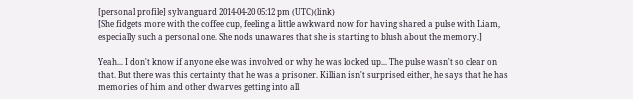[personal profile] sylvanguard 2014-04-20 05:12 pm (UTC)(link)
[She fidgets more with the coffee cup, feeling a little awkward now for having shared a pulse with Liam, especially such a personal one. She nods unawares that she is starting to blush about the memory.]

Yeah... I don't know if anyone else was involved or why he was locked up... The pulse wasn't so clear on that. But there was this certainty that he was a prisoner. Killian isn't surprised either, he says that he has memories of him and other dwarves getting into all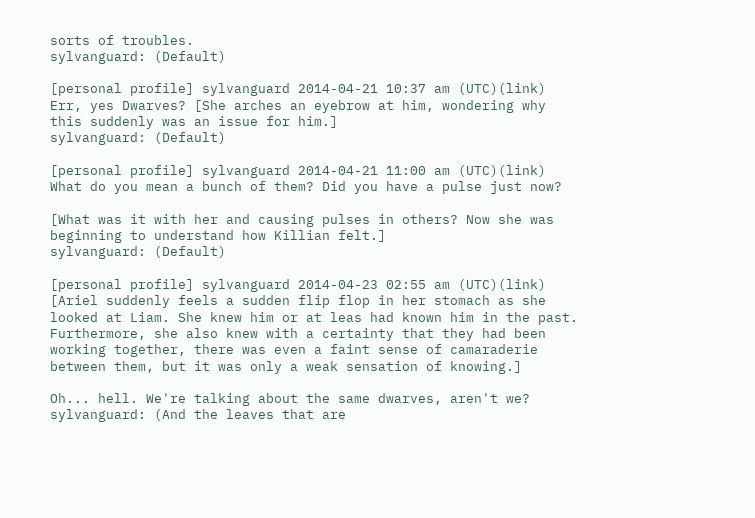sorts of troubles.
sylvanguard: (Default)

[personal profile] sylvanguard 2014-04-21 10:37 am (UTC)(link)
Err, yes Dwarves? [She arches an eyebrow at him, wondering why this suddenly was an issue for him.]
sylvanguard: (Default)

[personal profile] sylvanguard 2014-04-21 11:00 am (UTC)(link)
What do you mean a bunch of them? Did you have a pulse just now?

[What was it with her and causing pulses in others? Now she was beginning to understand how Killian felt.]
sylvanguard: (Default)

[personal profile] sylvanguard 2014-04-23 02:55 am (UTC)(link)
[Ariel suddenly feels a sudden flip flop in her stomach as she looked at Liam. She knew him or at leas had known him in the past. Furthermore, she also knew with a certainty that they had been working together, there was even a faint sense of camaraderie between them, but it was only a weak sensation of knowing.]

Oh... hell. We're talking about the same dwarves, aren't we?
sylvanguard: (And the leaves that are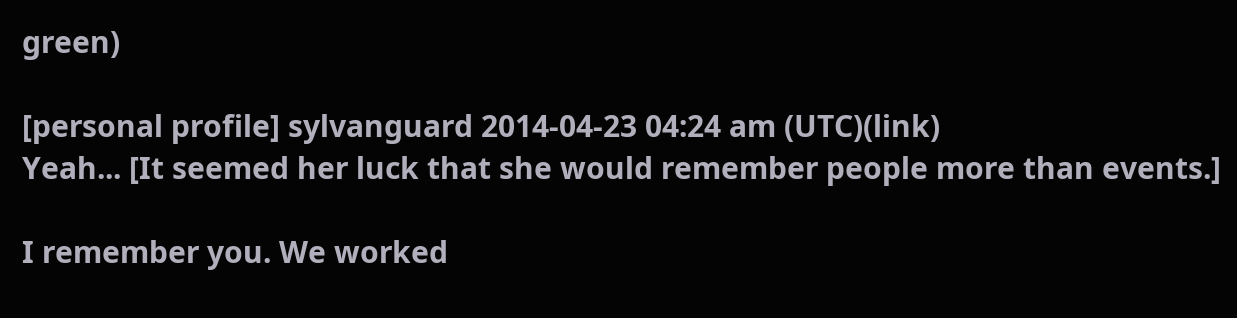green)

[personal profile] sylvanguard 2014-04-23 04:24 am (UTC)(link)
Yeah... [It seemed her luck that she would remember people more than events.]

I remember you. We worked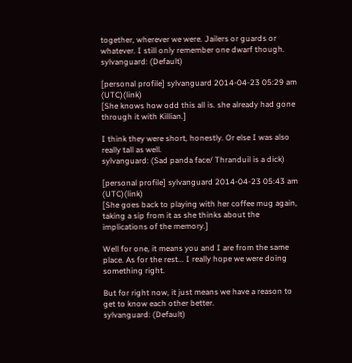together, wherever we were. Jailers or guards or whatever. I still only remember one dwarf though.
sylvanguard: (Default)

[personal profile] sylvanguard 2014-04-23 05:29 am (UTC)(link)
[She knows how odd this all is. she already had gone through it with Killian.]

I think they were short, honestly. Or else I was also really tall as well.
sylvanguard: (Sad panda face/ Thranduil is a dick)

[personal profile] sylvanguard 2014-04-23 05:43 am (UTC)(link)
[She goes back to playing with her coffee mug again, taking a sip from it as she thinks about the implications of the memory.]

Well for one, it means you and I are from the same place. As for the rest... I really hope we were doing something right.

But for right now, it just means we have a reason to get to know each other better.
sylvanguard: (Default)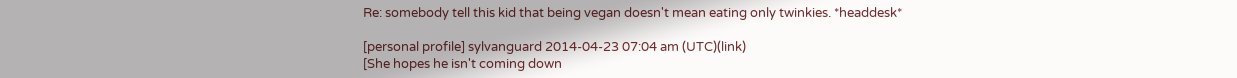Re: somebody tell this kid that being vegan doesn't mean eating only twinkies. *headdesk*

[personal profile] sylvanguard 2014-04-23 07:04 am (UTC)(link)
[She hopes he isn't coming down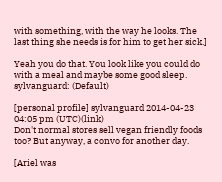with something, with the way he looks. The last thing she needs is for him to get her sick.]

Yeah you do that. You look like you could do with a meal and maybe some good sleep.
sylvanguard: (Default)

[personal profile] sylvanguard 2014-04-23 04:05 pm (UTC)(link)
Don't normal stores sell vegan friendly foods too? But anyway, a convo for another day.

[Ariel was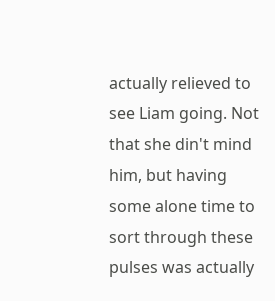actually relieved to see Liam going. Not that she din't mind him, but having some alone time to sort through these pulses was actually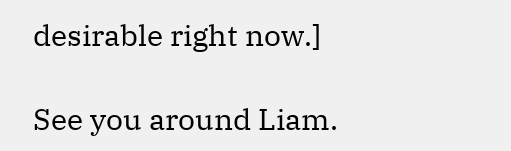desirable right now.]

See you around Liam.